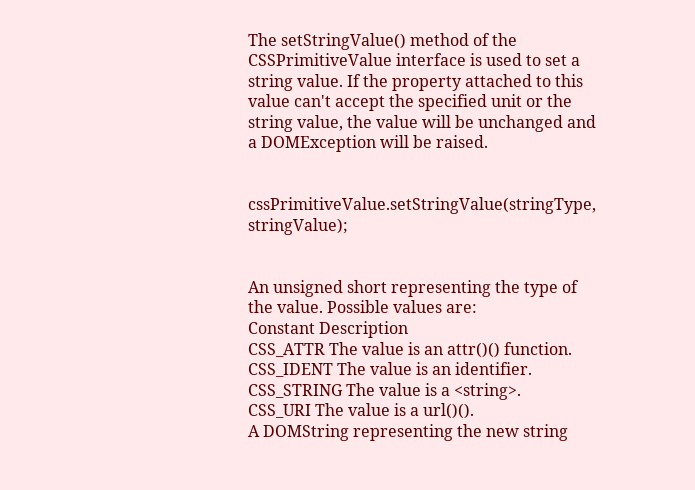The setStringValue() method of the CSSPrimitiveValue interface is used to set a string value. If the property attached to this value can't accept the specified unit or the string value, the value will be unchanged and a DOMException will be raised.


cssPrimitiveValue.setStringValue(stringType, stringValue);


An unsigned short representing the type of the value. Possible values are:
Constant Description
CSS_ATTR The value is an attr()() function.
CSS_IDENT The value is an identifier.
CSS_STRING The value is a <string>.
CSS_URI The value is a url()().
A DOMString representing the new string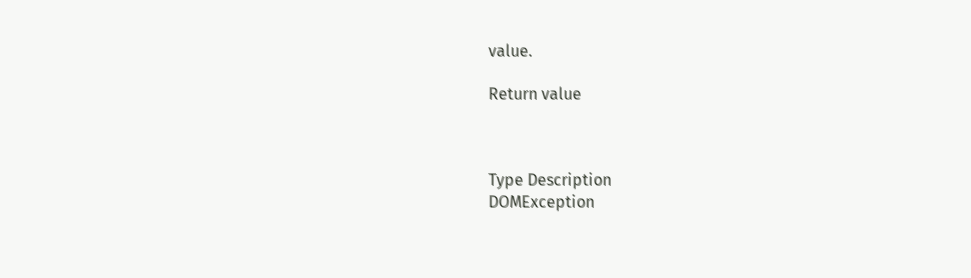value.

Return value



Type Description
DOMException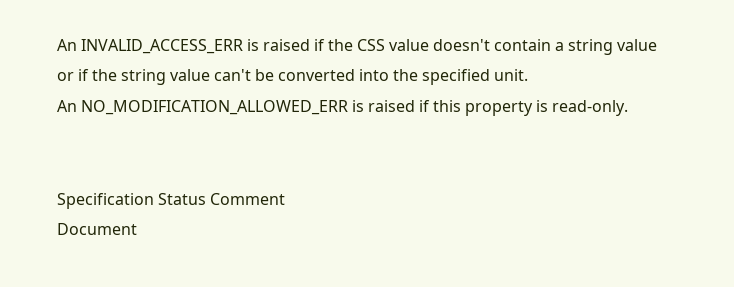An INVALID_ACCESS_ERR is raised if the CSS value doesn't contain a string value or if the string value can't be converted into the specified unit.
An NO_MODIFICATION_ALLOWED_ERR is raised if this property is read-only.


Specification Status Comment
Document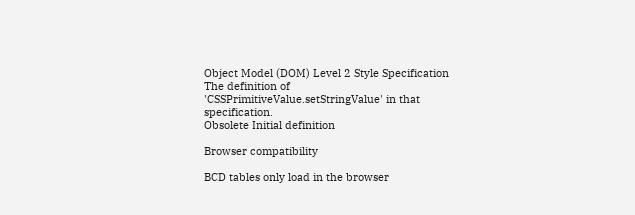Object Model (DOM) Level 2 Style Specification
The definition of 'CSSPrimitiveValue.setStringValue' in that specification.
Obsolete Initial definition

Browser compatibility

BCD tables only load in the browser